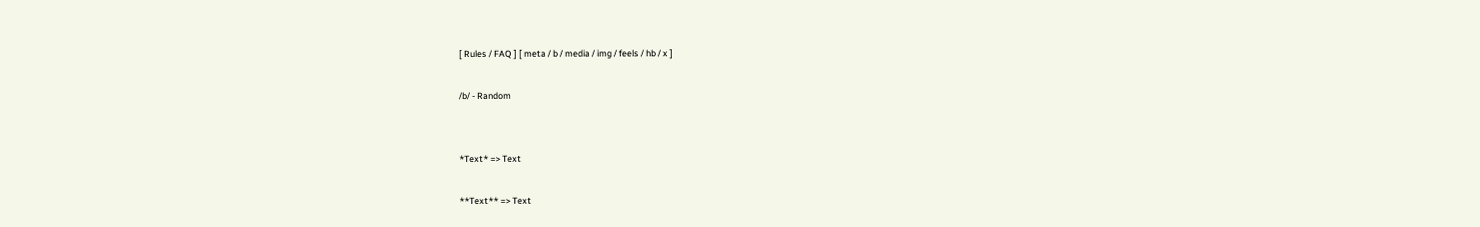[ Rules / FAQ ] [ meta / b / media / img / feels / hb / x ]

/b/ - Random


*Text* => Text

**Text** => Text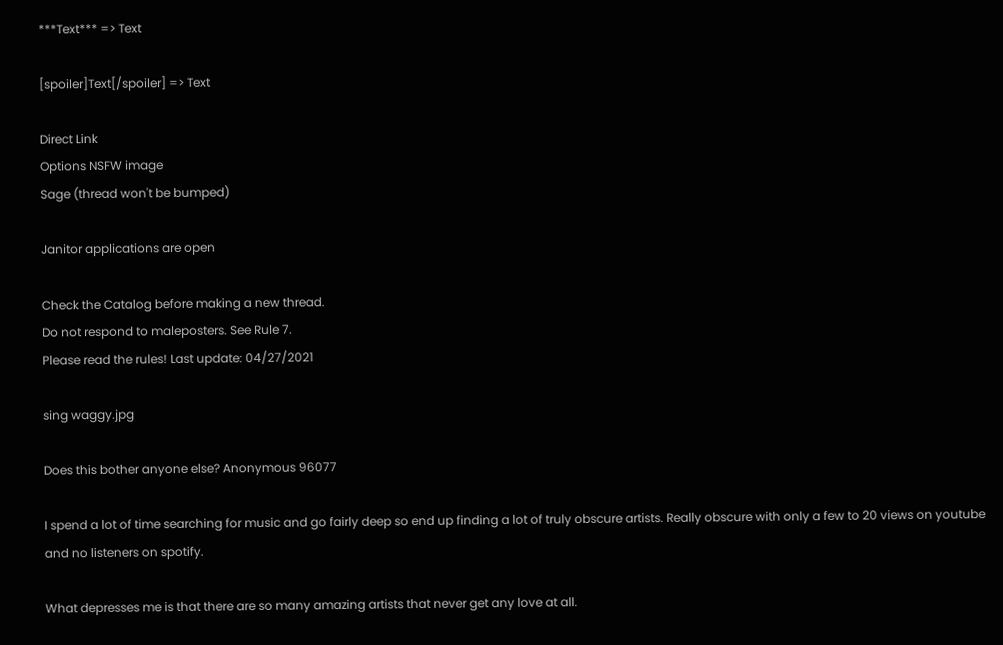***Text*** => Text

[spoiler]Text[/spoiler] => Text

Direct Link
Options NSFW image
Sage (thread won't be bumped)

Janitor applications are open

Check the Catalog before making a new thread.
Do not respond to maleposters. See Rule 7.
Please read the rules! Last update: 04/27/2021

sing waggy.jpg

Does this bother anyone else? Anonymous 96077

I spend a lot of time searching for music and go fairly deep so end up finding a lot of truly obscure artists. Really obscure with only a few to 20 views on youtube and no listeners on spotify.

What depresses me is that there are so many amazing artists that never get any love at all.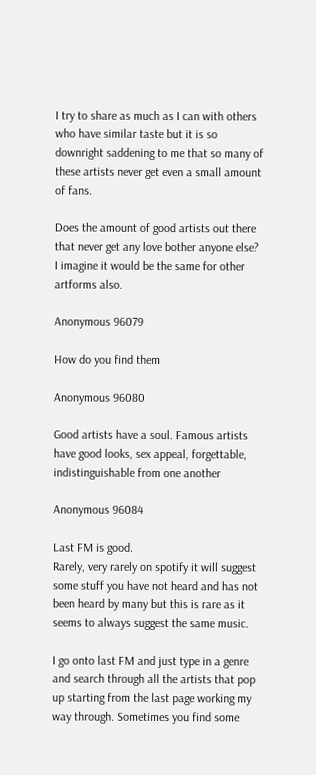I try to share as much as I can with others who have similar taste but it is so downright saddening to me that so many of these artists never get even a small amount of fans.

Does the amount of good artists out there that never get any love bother anyone else? I imagine it would be the same for other artforms also.

Anonymous 96079

How do you find them

Anonymous 96080

Good artists have a soul. Famous artists have good looks, sex appeal, forgettable, indistinguishable from one another

Anonymous 96084

Last FM is good.
Rarely, very rarely on spotify it will suggest some stuff you have not heard and has not been heard by many but this is rare as it seems to always suggest the same music.

I go onto last FM and just type in a genre and search through all the artists that pop up starting from the last page working my way through. Sometimes you find some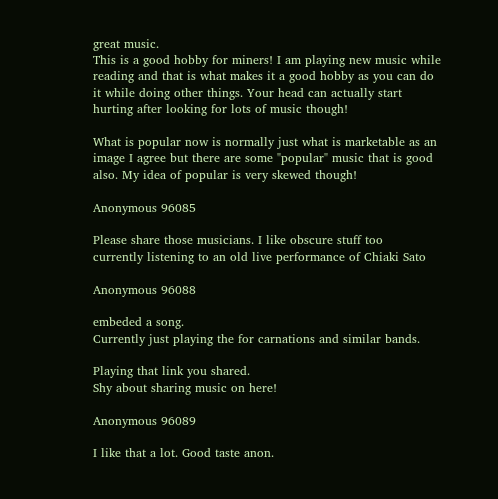great music.
This is a good hobby for miners! I am playing new music while reading and that is what makes it a good hobby as you can do it while doing other things. Your head can actually start hurting after looking for lots of music though!

What is popular now is normally just what is marketable as an image I agree but there are some "popular" music that is good also. My idea of popular is very skewed though!

Anonymous 96085

Please share those musicians. I like obscure stuff too
currently listening to an old live performance of Chiaki Sato

Anonymous 96088

embeded a song.
Currently just playing the for carnations and similar bands.

Playing that link you shared.
Shy about sharing music on here!

Anonymous 96089

I like that a lot. Good taste anon.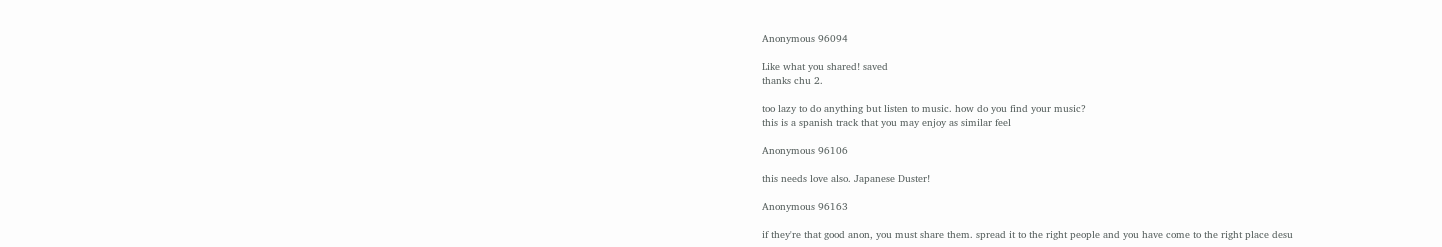Anonymous 96094

Like what you shared! saved
thanks chu 2.

too lazy to do anything but listen to music. how do you find your music?
this is a spanish track that you may enjoy as similar feel

Anonymous 96106

this needs love also. Japanese Duster!

Anonymous 96163

if they're that good anon, you must share them. spread it to the right people and you have come to the right place desu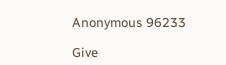Anonymous 96233

Give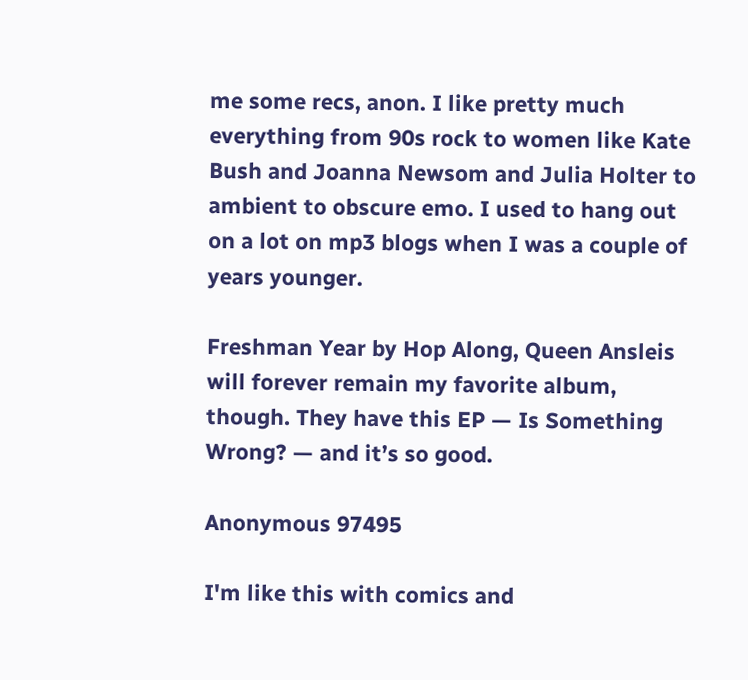me some recs, anon. I like pretty much everything from 90s rock to women like Kate Bush and Joanna Newsom and Julia Holter to ambient to obscure emo. I used to hang out on a lot on mp3 blogs when I was a couple of years younger.

Freshman Year by Hop Along, Queen Ansleis will forever remain my favorite album, though. They have this EP — Is Something Wrong? — and it’s so good.

Anonymous 97495

I'm like this with comics and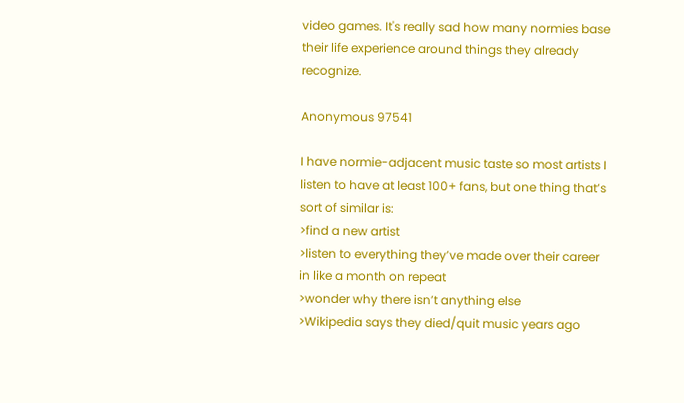video games. It's really sad how many normies base their life experience around things they already recognize.

Anonymous 97541

I have normie-adjacent music taste so most artists I listen to have at least 100+ fans, but one thing that’s sort of similar is:
>find a new artist
>listen to everything they’ve made over their career in like a month on repeat
>wonder why there isn’t anything else
>Wikipedia says they died/quit music years ago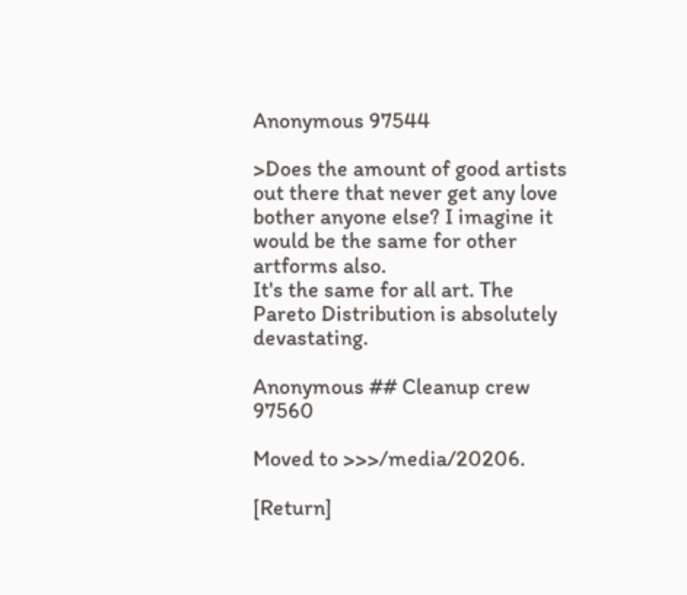Anonymous 97544

>Does the amount of good artists out there that never get any love bother anyone else? I imagine it would be the same for other artforms also.
It's the same for all art. The Pareto Distribution is absolutely devastating.

Anonymous ## Cleanup crew 97560

Moved to >>>/media/20206.

[Return]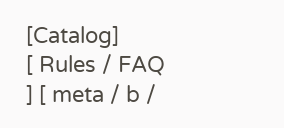[Catalog]
[ Rules / FAQ ] [ meta / b /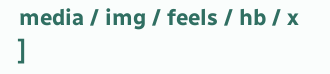media / img / feels / hb / x ]